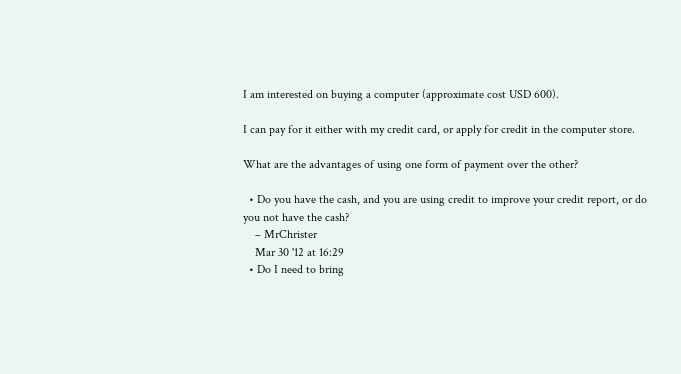I am interested on buying a computer (approximate cost USD 600).

I can pay for it either with my credit card, or apply for credit in the computer store.

What are the advantages of using one form of payment over the other?

  • Do you have the cash, and you are using credit to improve your credit report, or do you not have the cash?
    – MrChrister
    Mar 30 '12 at 16:29
  • Do I need to bring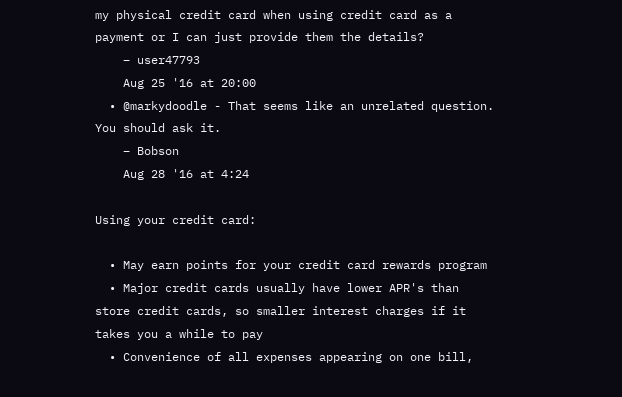my physical credit card when using credit card as a payment or I can just provide them the details?
    – user47793
    Aug 25 '16 at 20:00
  • @markydoodle - That seems like an unrelated question. You should ask it.
    – Bobson
    Aug 28 '16 at 4:24

Using your credit card:

  • May earn points for your credit card rewards program
  • Major credit cards usually have lower APR's than store credit cards, so smaller interest charges if it takes you a while to pay
  • Convenience of all expenses appearing on one bill,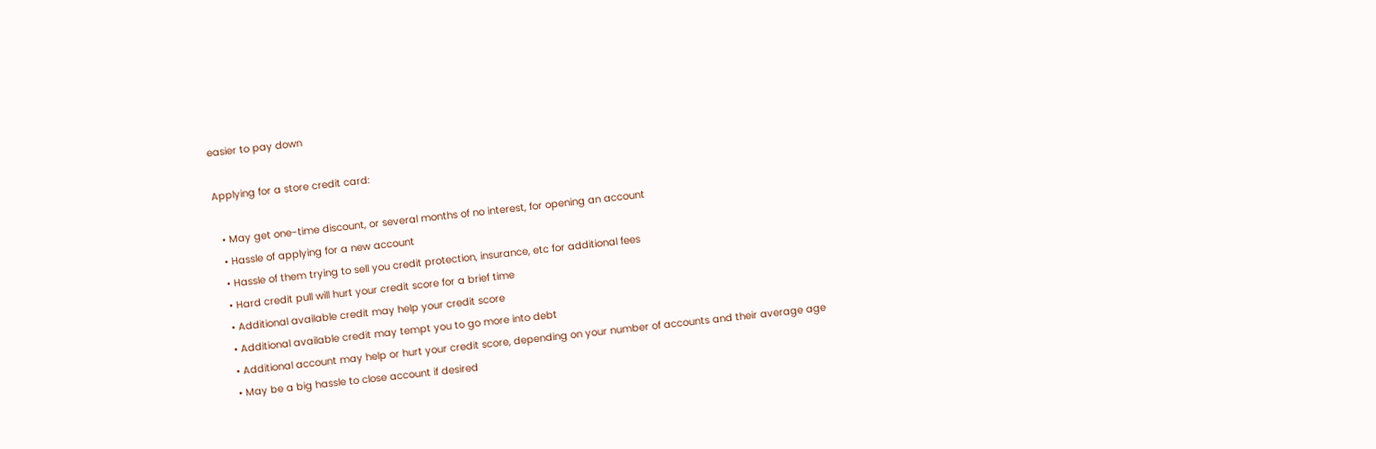easier to pay down

Applying for a store credit card:

  • May get one-time discount, or several months of no interest, for opening an account
  • Hassle of applying for a new account
  • Hassle of them trying to sell you credit protection, insurance, etc for additional fees
  • Hard credit pull will hurt your credit score for a brief time
  • Additional available credit may help your credit score
  • Additional available credit may tempt you to go more into debt
  • Additional account may help or hurt your credit score, depending on your number of accounts and their average age
  • May be a big hassle to close account if desired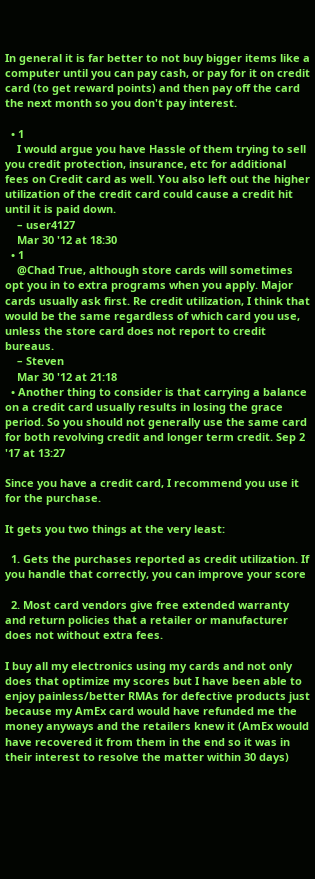In general it is far better to not buy bigger items like a computer until you can pay cash, or pay for it on credit card (to get reward points) and then pay off the card the next month so you don't pay interest.

  • 1
    I would argue you have Hassle of them trying to sell you credit protection, insurance, etc for additional fees on Credit card as well. You also left out the higher utilization of the credit card could cause a credit hit until it is paid down.
    – user4127
    Mar 30 '12 at 18:30
  • 1
    @Chad True, although store cards will sometimes opt you in to extra programs when you apply. Major cards usually ask first. Re credit utilization, I think that would be the same regardless of which card you use, unless the store card does not report to credit bureaus.
    – Steven
    Mar 30 '12 at 21:18
  • Another thing to consider is that carrying a balance on a credit card usually results in losing the grace period. So you should not generally use the same card for both revolving credit and longer term credit. Sep 2 '17 at 13:27

Since you have a credit card, I recommend you use it for the purchase.

It gets you two things at the very least:

  1. Gets the purchases reported as credit utilization. If you handle that correctly, you can improve your score

  2. Most card vendors give free extended warranty and return policies that a retailer or manufacturer does not without extra fees.

I buy all my electronics using my cards and not only does that optimize my scores but I have been able to enjoy painless/better RMAs for defective products just because my AmEx card would have refunded me the money anyways and the retailers knew it (AmEx would have recovered it from them in the end so it was in their interest to resolve the matter within 30 days)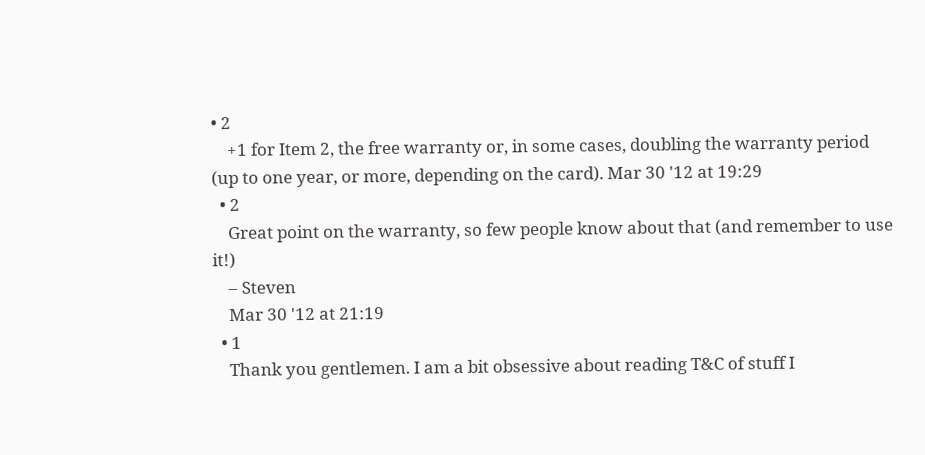• 2
    +1 for Item 2, the free warranty or, in some cases, doubling the warranty period (up to one year, or more, depending on the card). Mar 30 '12 at 19:29
  • 2
    Great point on the warranty, so few people know about that (and remember to use it!)
    – Steven
    Mar 30 '12 at 21:19
  • 1
    Thank you gentlemen. I am a bit obsessive about reading T&C of stuff I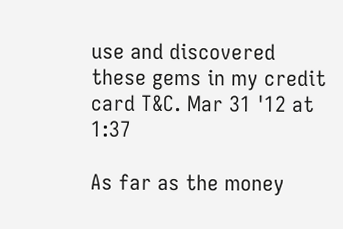use and discovered these gems in my credit card T&C. Mar 31 '12 at 1:37

As far as the money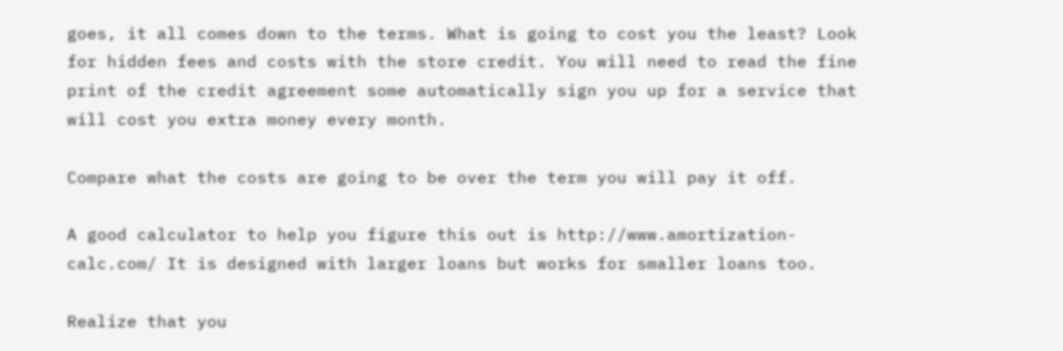goes, it all comes down to the terms. What is going to cost you the least? Look for hidden fees and costs with the store credit. You will need to read the fine print of the credit agreement some automatically sign you up for a service that will cost you extra money every month.

Compare what the costs are going to be over the term you will pay it off.

A good calculator to help you figure this out is http://www.amortization-calc.com/ It is designed with larger loans but works for smaller loans too.

Realize that you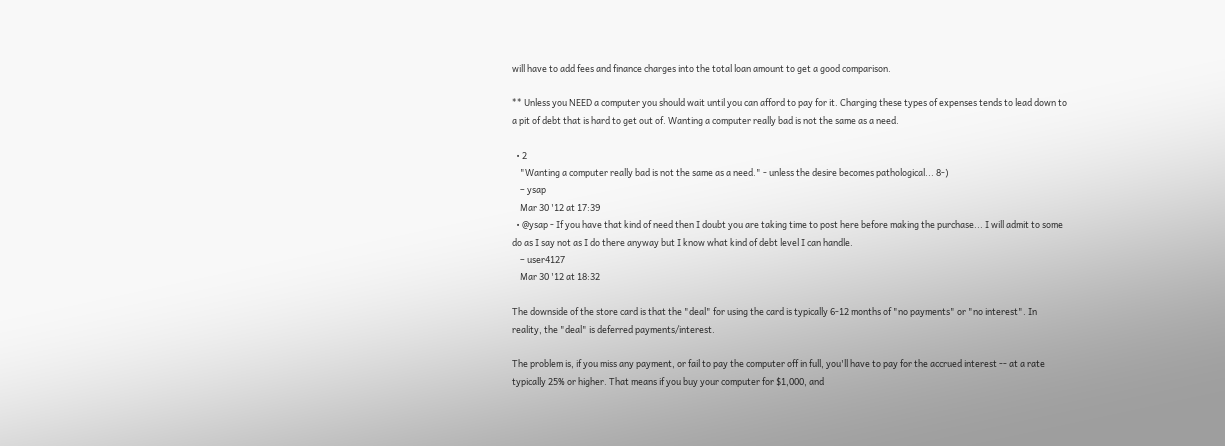will have to add fees and finance charges into the total loan amount to get a good comparison.

** Unless you NEED a computer you should wait until you can afford to pay for it. Charging these types of expenses tends to lead down to a pit of debt that is hard to get out of. Wanting a computer really bad is not the same as a need.

  • 2
    "Wanting a computer really bad is not the same as a need." - unless the desire becomes pathological... 8-)
    – ysap
    Mar 30 '12 at 17:39
  • @ysap - If you have that kind of need then I doubt you are taking time to post here before making the purchase... I will admit to some do as I say not as I do there anyway but I know what kind of debt level I can handle.
    – user4127
    Mar 30 '12 at 18:32

The downside of the store card is that the "deal" for using the card is typically 6-12 months of "no payments" or "no interest". In reality, the "deal" is deferred payments/interest.

The problem is, if you miss any payment, or fail to pay the computer off in full, you'll have to pay for the accrued interest -- at a rate typically 25% or higher. That means if you buy your computer for $1,000, and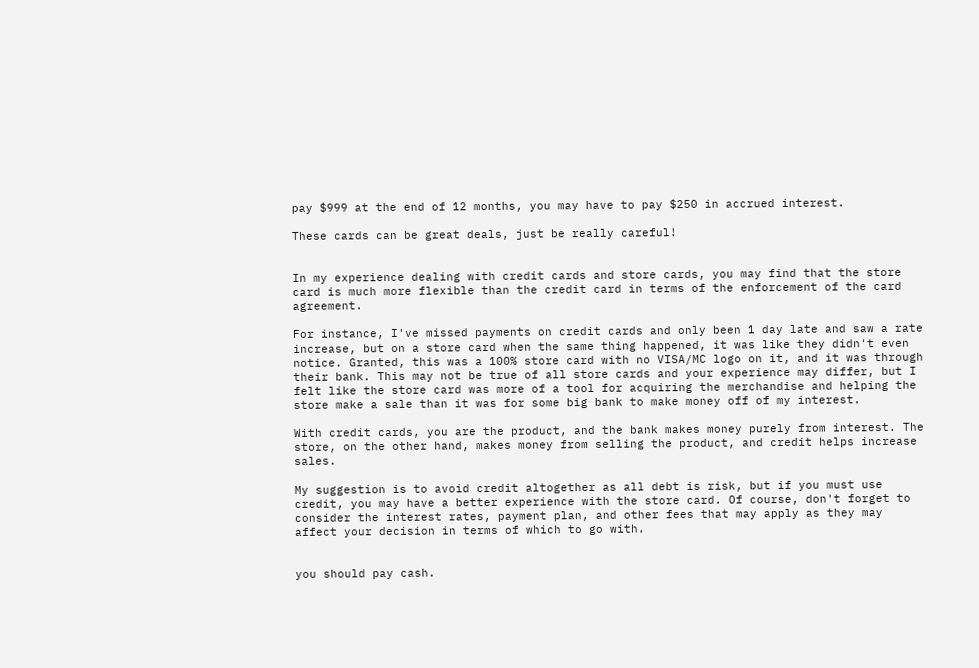pay $999 at the end of 12 months, you may have to pay $250 in accrued interest.

These cards can be great deals, just be really careful!


In my experience dealing with credit cards and store cards, you may find that the store card is much more flexible than the credit card in terms of the enforcement of the card agreement.

For instance, I've missed payments on credit cards and only been 1 day late and saw a rate increase, but on a store card when the same thing happened, it was like they didn't even notice. Granted, this was a 100% store card with no VISA/MC logo on it, and it was through their bank. This may not be true of all store cards and your experience may differ, but I felt like the store card was more of a tool for acquiring the merchandise and helping the store make a sale than it was for some big bank to make money off of my interest.

With credit cards, you are the product, and the bank makes money purely from interest. The store, on the other hand, makes money from selling the product, and credit helps increase sales.

My suggestion is to avoid credit altogether as all debt is risk, but if you must use credit, you may have a better experience with the store card. Of course, don't forget to consider the interest rates, payment plan, and other fees that may apply as they may affect your decision in terms of which to go with.


you should pay cash.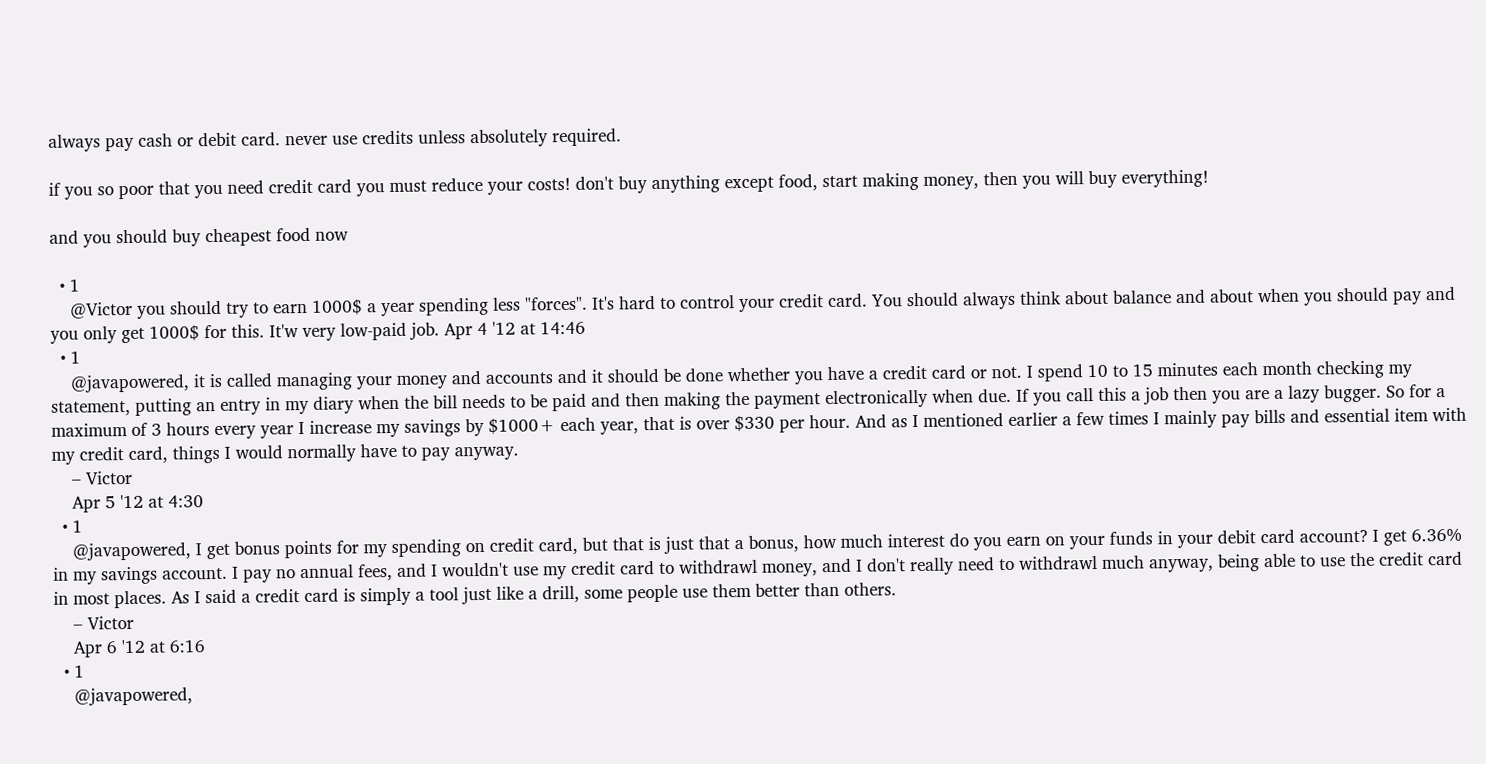always pay cash or debit card. never use credits unless absolutely required.

if you so poor that you need credit card you must reduce your costs! don't buy anything except food, start making money, then you will buy everything!

and you should buy cheapest food now

  • 1
    @Victor you should try to earn 1000$ a year spending less "forces". It's hard to control your credit card. You should always think about balance and about when you should pay and you only get 1000$ for this. It'w very low-paid job. Apr 4 '12 at 14:46
  • 1
    @javapowered, it is called managing your money and accounts and it should be done whether you have a credit card or not. I spend 10 to 15 minutes each month checking my statement, putting an entry in my diary when the bill needs to be paid and then making the payment electronically when due. If you call this a job then you are a lazy bugger. So for a maximum of 3 hours every year I increase my savings by $1000+ each year, that is over $330 per hour. And as I mentioned earlier a few times I mainly pay bills and essential item with my credit card, things I would normally have to pay anyway.
    – Victor
    Apr 5 '12 at 4:30
  • 1
    @javapowered, I get bonus points for my spending on credit card, but that is just that a bonus, how much interest do you earn on your funds in your debit card account? I get 6.36% in my savings account. I pay no annual fees, and I wouldn't use my credit card to withdrawl money, and I don't really need to withdrawl much anyway, being able to use the credit card in most places. As I said a credit card is simply a tool just like a drill, some people use them better than others.
    – Victor
    Apr 6 '12 at 6:16
  • 1
    @javapowered,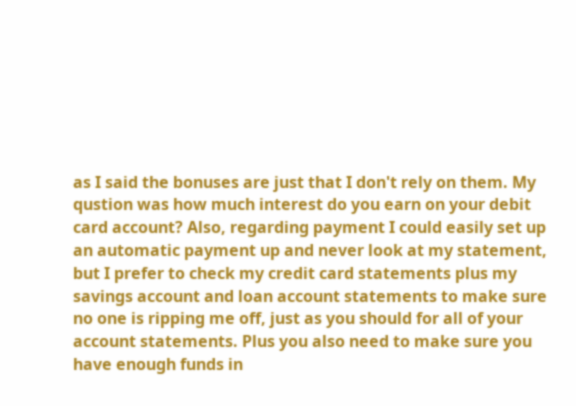as I said the bonuses are just that I don't rely on them. My qustion was how much interest do you earn on your debit card account? Also, regarding payment I could easily set up an automatic payment up and never look at my statement, but I prefer to check my credit card statements plus my savings account and loan account statements to make sure no one is ripping me off, just as you should for all of your account statements. Plus you also need to make sure you have enough funds in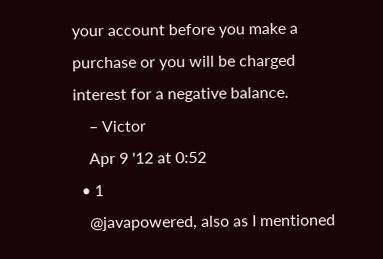your account before you make a purchase or you will be charged interest for a negative balance.
    – Victor
    Apr 9 '12 at 0:52
  • 1
    @javapowered, also as I mentioned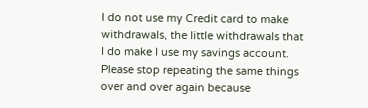I do not use my Credit card to make withdrawals, the little withdrawals that I do make I use my savings account. Please stop repeating the same things over and over again because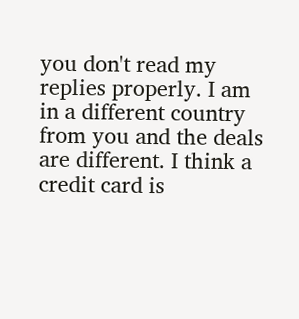you don't read my replies properly. I am in a different country from you and the deals are different. I think a credit card is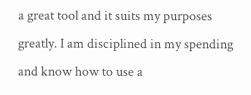a great tool and it suits my purposes greatly. I am disciplined in my spending and know how to use a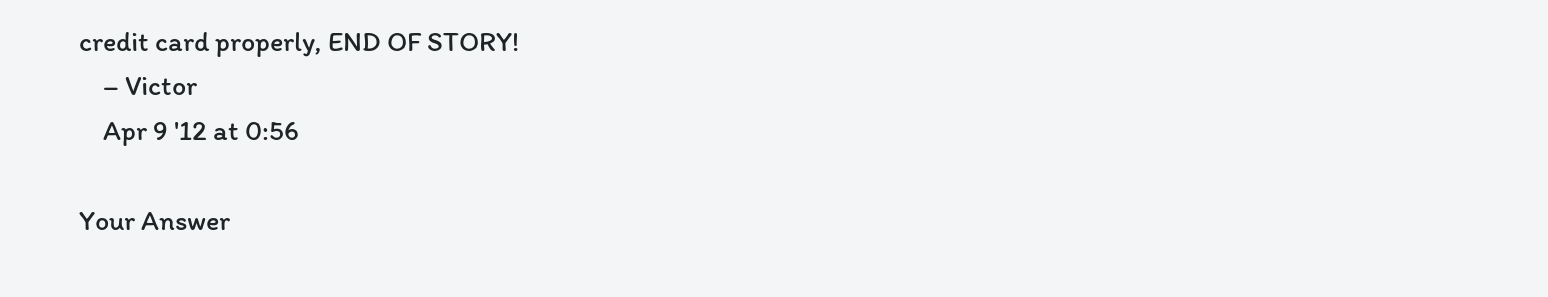credit card properly, END OF STORY!
    – Victor
    Apr 9 '12 at 0:56

Your Answer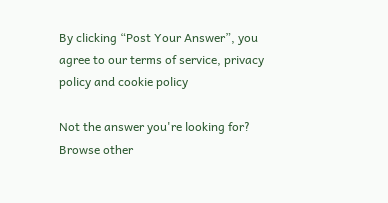By clicking “Post Your Answer”, you agree to our terms of service, privacy policy and cookie policy

Not the answer you're looking for? Browse other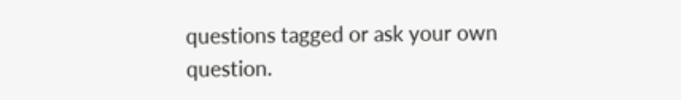questions tagged or ask your own question.